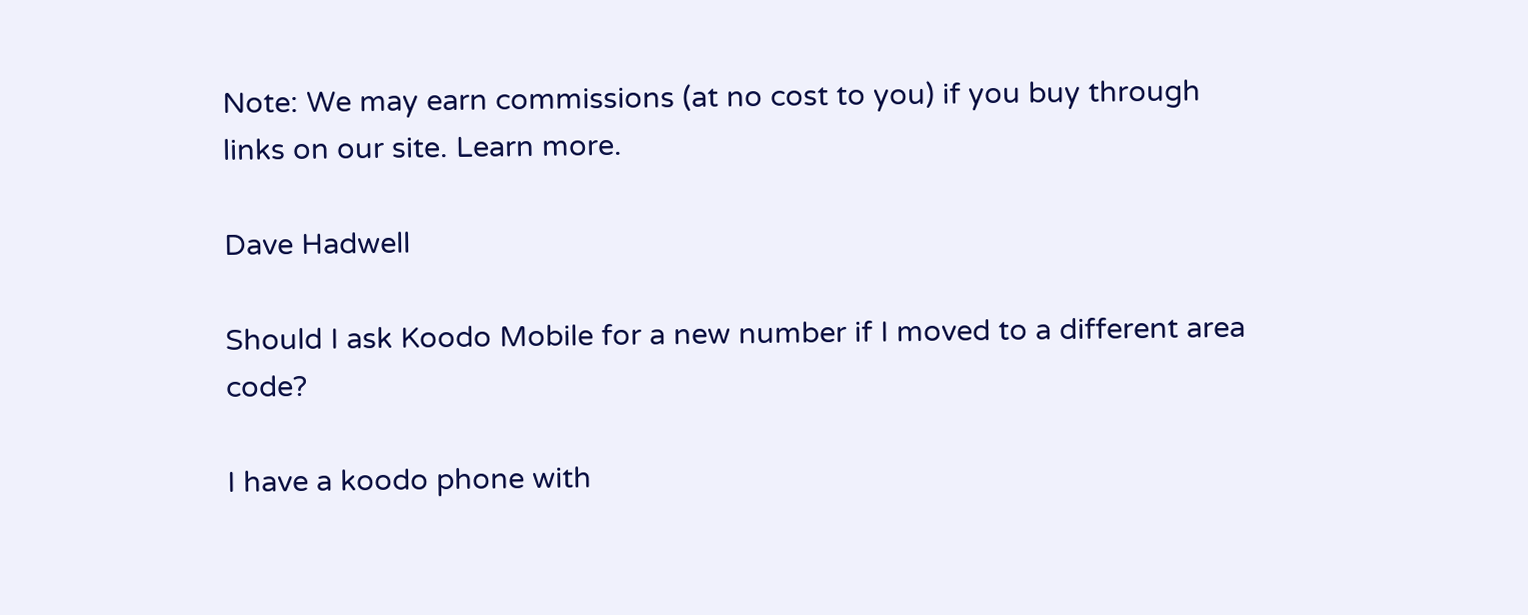Note: We may earn commissions (at no cost to you) if you buy through links on our site. Learn more.

Dave Hadwell

Should I ask Koodo Mobile for a new number if I moved to a different area code?

I have a koodo phone with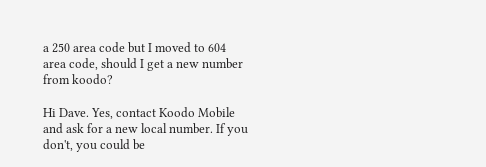a 250 area code but I moved to 604 area code, should I get a new number from koodo?

Hi Dave. Yes, contact Koodo Mobile and ask for a new local number. If you don't, you could be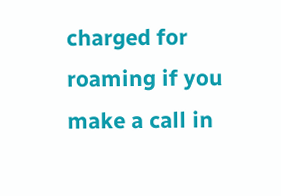charged for roaming if you make a call in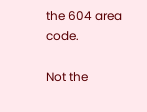the 604 area code.

Not the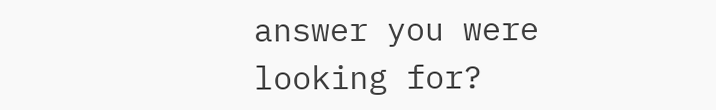answer you were looking for?